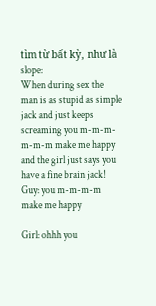tìm từ bất kỳ, như là slope:
When during sex the man is as stupid as simple jack and just keeps screaming you m-m-m-m-m-m make me happy and the girl just says you have a fine brain jack!
Guy: you m-m-m-m make me happy

Girl: ohhh you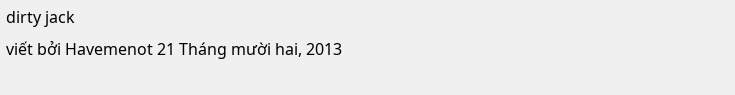dirty jack
viết bởi Havemenot 21 Tháng mười hai, 2013